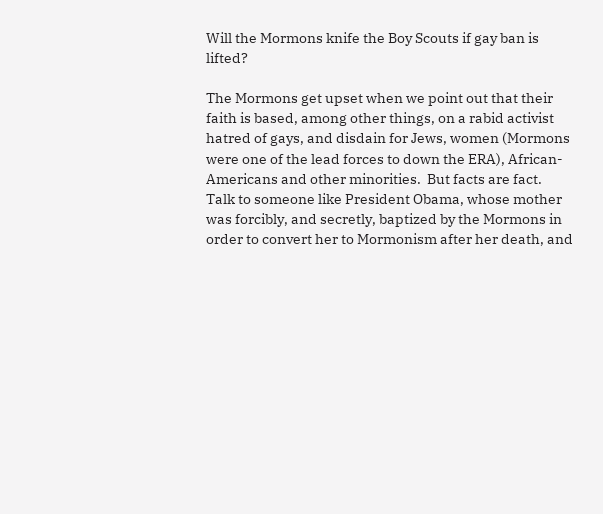Will the Mormons knife the Boy Scouts if gay ban is lifted?

The Mormons get upset when we point out that their faith is based, among other things, on a rabid activist hatred of gays, and disdain for Jews, women (Mormons were one of the lead forces to down the ERA), African-Americans and other minorities.  But facts are fact.  Talk to someone like President Obama, whose mother was forcibly, and secretly, baptized by the Mormons in order to convert her to Mormonism after her death, and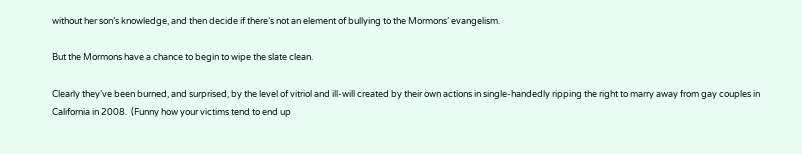without her son’s knowledge, and then decide if there’s not an element of bullying to the Mormons’ evangelism.

But the Mormons have a chance to begin to wipe the slate clean.

Clearly they’ve been burned, and surprised, by the level of vitriol and ill-will created by their own actions in single-handedly ripping the right to marry away from gay couples in California in 2008.  (Funny how your victims tend to end up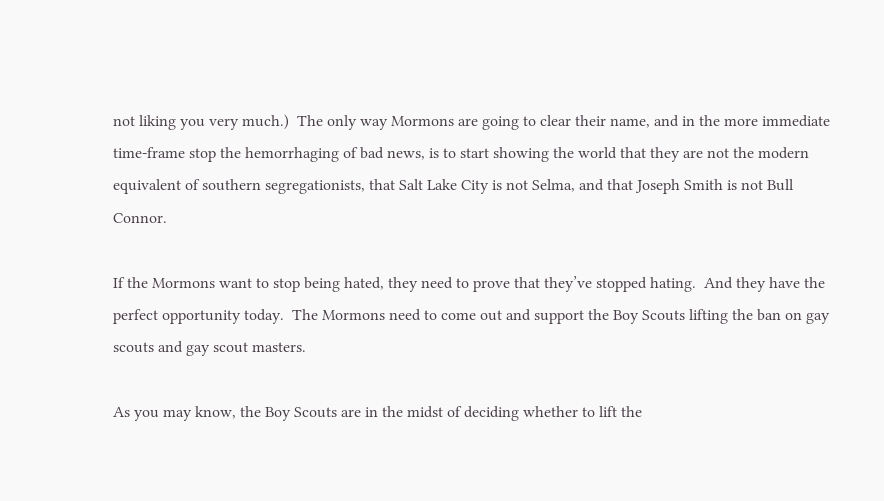not liking you very much.)  The only way Mormons are going to clear their name, and in the more immediate time-frame stop the hemorrhaging of bad news, is to start showing the world that they are not the modern equivalent of southern segregationists, that Salt Lake City is not Selma, and that Joseph Smith is not Bull Connor.

If the Mormons want to stop being hated, they need to prove that they’ve stopped hating.  And they have the perfect opportunity today.  The Mormons need to come out and support the Boy Scouts lifting the ban on gay scouts and gay scout masters.

As you may know, the Boy Scouts are in the midst of deciding whether to lift the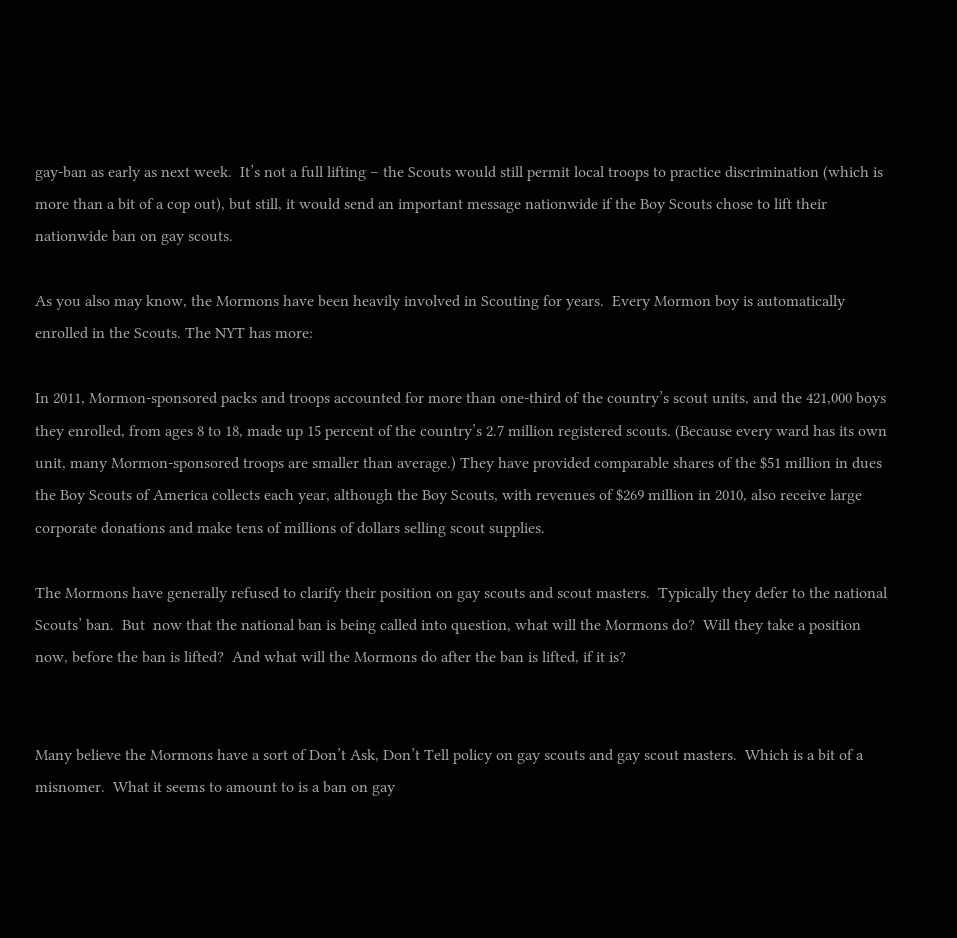gay-ban as early as next week.  It’s not a full lifting – the Scouts would still permit local troops to practice discrimination (which is more than a bit of a cop out), but still, it would send an important message nationwide if the Boy Scouts chose to lift their nationwide ban on gay scouts.

As you also may know, the Mormons have been heavily involved in Scouting for years.  Every Mormon boy is automatically enrolled in the Scouts. The NYT has more:

In 2011, Mormon-sponsored packs and troops accounted for more than one-third of the country’s scout units, and the 421,000 boys they enrolled, from ages 8 to 18, made up 15 percent of the country’s 2.7 million registered scouts. (Because every ward has its own unit, many Mormon-sponsored troops are smaller than average.) They have provided comparable shares of the $51 million in dues the Boy Scouts of America collects each year, although the Boy Scouts, with revenues of $269 million in 2010, also receive large corporate donations and make tens of millions of dollars selling scout supplies.

The Mormons have generally refused to clarify their position on gay scouts and scout masters.  Typically they defer to the national Scouts’ ban.  But  now that the national ban is being called into question, what will the Mormons do?  Will they take a position now, before the ban is lifted?  And what will the Mormons do after the ban is lifted, if it is?


Many believe the Mormons have a sort of Don’t Ask, Don’t Tell policy on gay scouts and gay scout masters.  Which is a bit of a misnomer.  What it seems to amount to is a ban on gay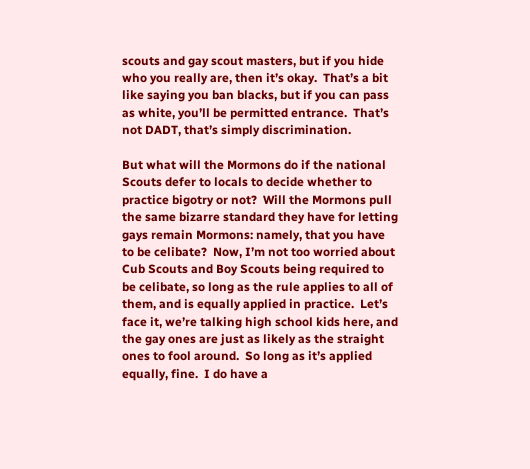scouts and gay scout masters, but if you hide who you really are, then it’s okay.  That’s a bit like saying you ban blacks, but if you can pass as white, you’ll be permitted entrance.  That’s not DADT, that’s simply discrimination.

But what will the Mormons do if the national Scouts defer to locals to decide whether to practice bigotry or not?  Will the Mormons pull the same bizarre standard they have for letting gays remain Mormons: namely, that you have to be celibate?  Now, I’m not too worried about Cub Scouts and Boy Scouts being required to be celibate, so long as the rule applies to all of them, and is equally applied in practice.  Let’s face it, we’re talking high school kids here, and the gay ones are just as likely as the straight ones to fool around.  So long as it’s applied equally, fine.  I do have a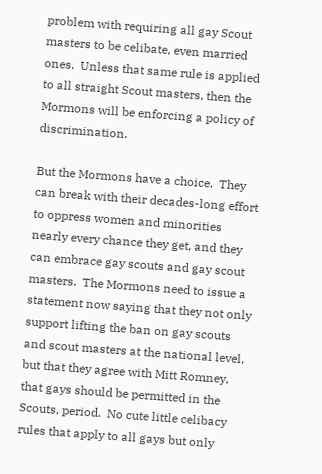problem with requiring all gay Scout masters to be celibate, even married ones.  Unless that same rule is applied to all straight Scout masters, then the Mormons will be enforcing a policy of discrimination.

But the Mormons have a choice.  They can break with their decades-long effort to oppress women and minorities nearly every chance they get, and they can embrace gay scouts and gay scout masters.  The Mormons need to issue a statement now saying that they not only support lifting the ban on gay scouts and scout masters at the national level, but that they agree with Mitt Romney, that gays should be permitted in the Scouts, period.  No cute little celibacy rules that apply to all gays but only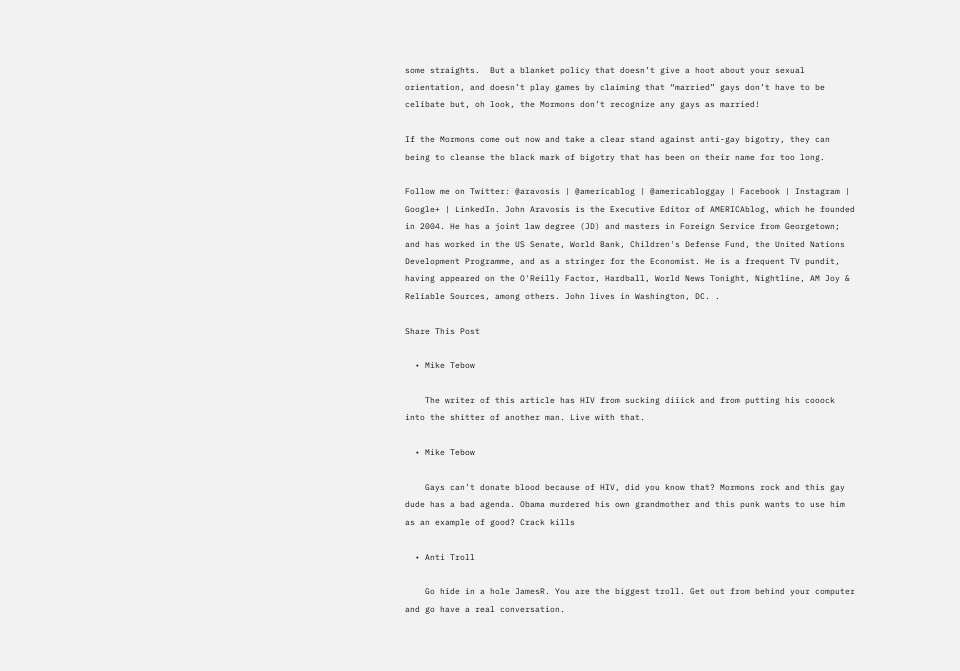some straights.  But a blanket policy that doesn’t give a hoot about your sexual orientation, and doesn’t play games by claiming that “married” gays don’t have to be celibate but, oh look, the Mormons don’t recognize any gays as married!

If the Mormons come out now and take a clear stand against anti-gay bigotry, they can being to cleanse the black mark of bigotry that has been on their name for too long.

Follow me on Twitter: @aravosis | @americablog | @americabloggay | Facebook | Instagram | Google+ | LinkedIn. John Aravosis is the Executive Editor of AMERICAblog, which he founded in 2004. He has a joint law degree (JD) and masters in Foreign Service from Georgetown; and has worked in the US Senate, World Bank, Children's Defense Fund, the United Nations Development Programme, and as a stringer for the Economist. He is a frequent TV pundit, having appeared on the O'Reilly Factor, Hardball, World News Tonight, Nightline, AM Joy & Reliable Sources, among others. John lives in Washington, DC. .

Share This Post

  • Mike Tebow

    The writer of this article has HIV from sucking diiick and from putting his cooock into the shitter of another man. Live with that.

  • Mike Tebow

    Gays can’t donate blood because of HIV, did you know that? Mormons rock and this gay dude has a bad agenda. Obama murdered his own grandmother and this punk wants to use him as an example of good? Crack kills

  • Anti Troll

    Go hide in a hole JamesR. You are the biggest troll. Get out from behind your computer and go have a real conversation.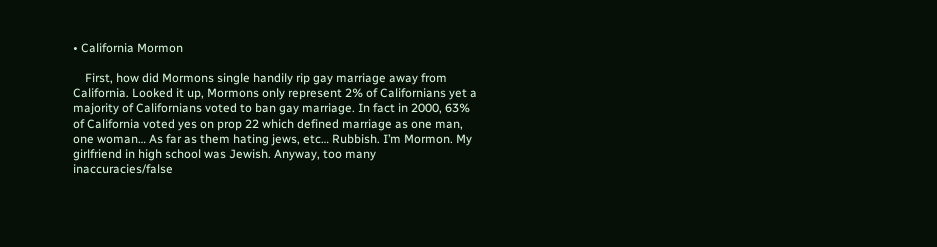• California Mormon

    First, how did Mormons single handily rip gay marriage away from California. Looked it up, Mormons only represent 2% of Californians yet a majority of Californians voted to ban gay marriage. In fact in 2000, 63% of California voted yes on prop 22 which defined marriage as one man, one woman… As far as them hating jews, etc… Rubbish. I’m Mormon. My girlfriend in high school was Jewish. Anyway, too many inaccuracies/false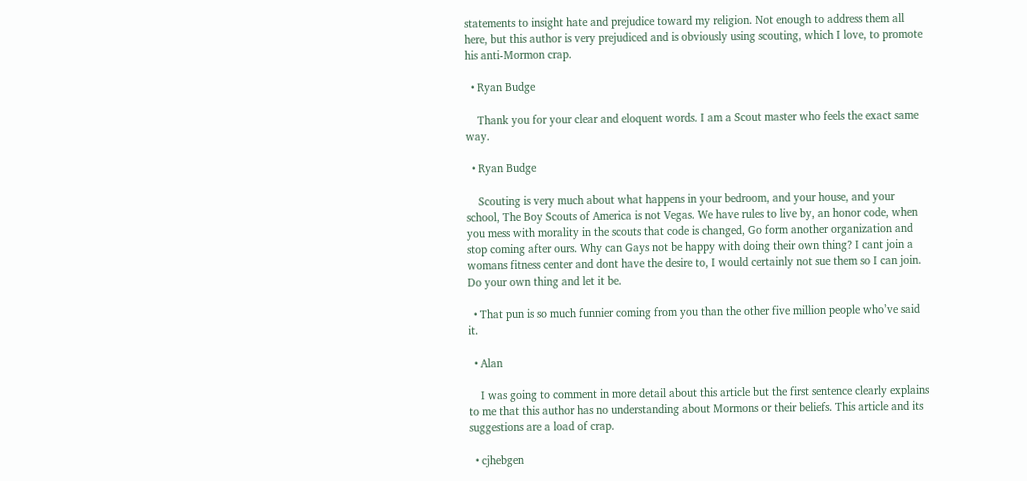statements to insight hate and prejudice toward my religion. Not enough to address them all here, but this author is very prejudiced and is obviously using scouting, which I love, to promote his anti-Mormon crap.

  • Ryan Budge

    Thank you for your clear and eloquent words. I am a Scout master who feels the exact same way.

  • Ryan Budge

    Scouting is very much about what happens in your bedroom, and your house, and your school, The Boy Scouts of America is not Vegas. We have rules to live by, an honor code, when you mess with morality in the scouts that code is changed, Go form another organization and stop coming after ours. Why can Gays not be happy with doing their own thing? I cant join a womans fitness center and dont have the desire to, I would certainly not sue them so I can join. Do your own thing and let it be.

  • That pun is so much funnier coming from you than the other five million people who’ve said it.

  • Alan

    I was going to comment in more detail about this article but the first sentence clearly explains to me that this author has no understanding about Mormons or their beliefs. This article and its suggestions are a load of crap.

  • cjhebgen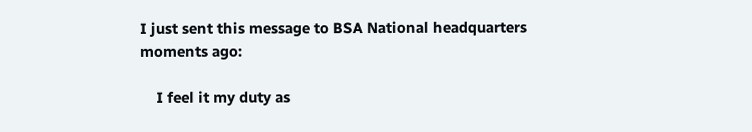I just sent this message to BSA National headquarters moments ago:

    I feel it my duty as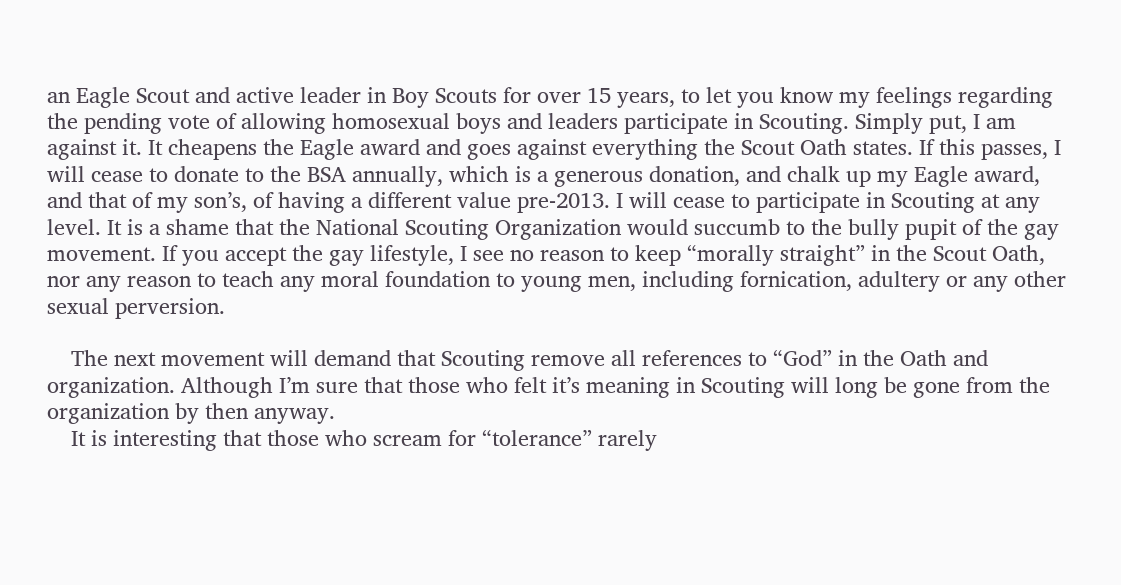an Eagle Scout and active leader in Boy Scouts for over 15 years, to let you know my feelings regarding the pending vote of allowing homosexual boys and leaders participate in Scouting. Simply put, I am against it. It cheapens the Eagle award and goes against everything the Scout Oath states. If this passes, I will cease to donate to the BSA annually, which is a generous donation, and chalk up my Eagle award, and that of my son’s, of having a different value pre-2013. I will cease to participate in Scouting at any level. It is a shame that the National Scouting Organization would succumb to the bully pupit of the gay movement. If you accept the gay lifestyle, I see no reason to keep “morally straight” in the Scout Oath, nor any reason to teach any moral foundation to young men, including fornication, adultery or any other sexual perversion.

    The next movement will demand that Scouting remove all references to “God” in the Oath and organization. Although I’m sure that those who felt it’s meaning in Scouting will long be gone from the organization by then anyway.
    It is interesting that those who scream for “tolerance” rarely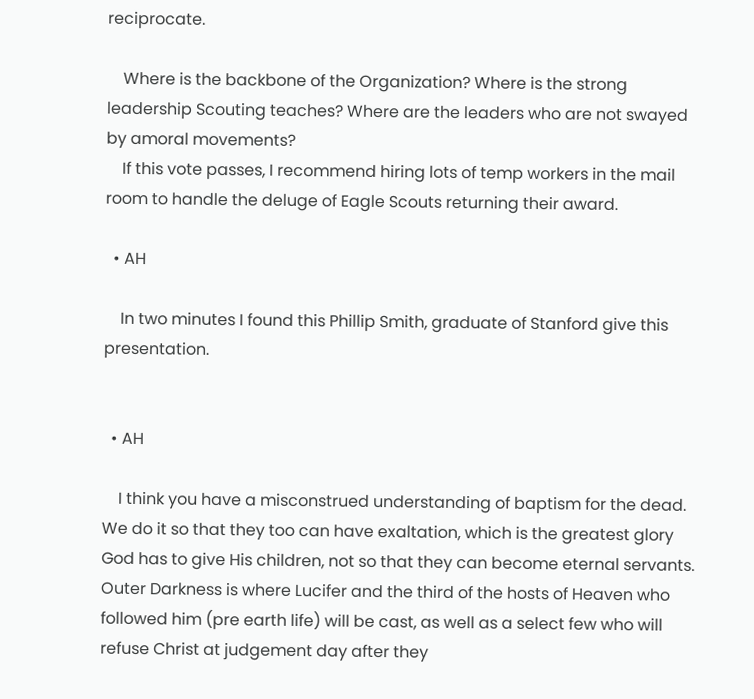reciprocate.

    Where is the backbone of the Organization? Where is the strong leadership Scouting teaches? Where are the leaders who are not swayed by amoral movements?
    If this vote passes, I recommend hiring lots of temp workers in the mail room to handle the deluge of Eagle Scouts returning their award.

  • AH

    In two minutes I found this Phillip Smith, graduate of Stanford give this presentation.


  • AH

    I think you have a misconstrued understanding of baptism for the dead. We do it so that they too can have exaltation, which is the greatest glory God has to give His children, not so that they can become eternal servants. Outer Darkness is where Lucifer and the third of the hosts of Heaven who followed him (pre earth life) will be cast, as well as a select few who will refuse Christ at judgement day after they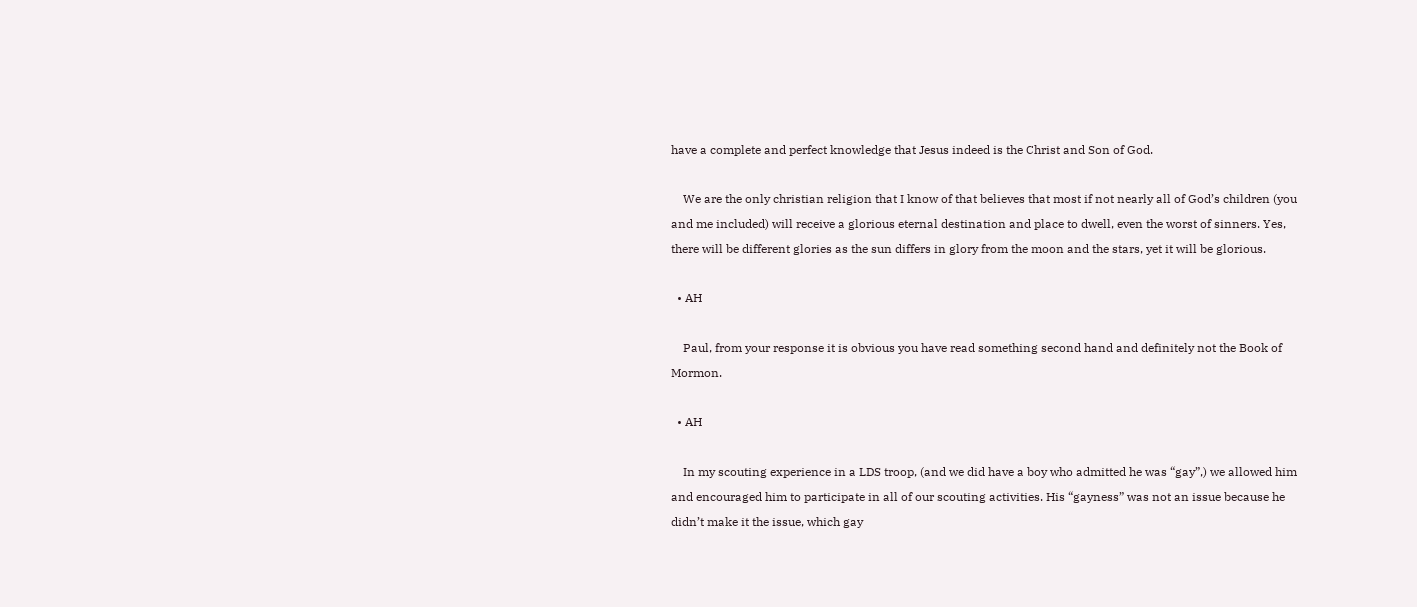have a complete and perfect knowledge that Jesus indeed is the Christ and Son of God.

    We are the only christian religion that I know of that believes that most if not nearly all of God’s children (you and me included) will receive a glorious eternal destination and place to dwell, even the worst of sinners. Yes, there will be different glories as the sun differs in glory from the moon and the stars, yet it will be glorious.

  • AH

    Paul, from your response it is obvious you have read something second hand and definitely not the Book of Mormon.

  • AH

    In my scouting experience in a LDS troop, (and we did have a boy who admitted he was “gay”,) we allowed him and encouraged him to participate in all of our scouting activities. His “gayness” was not an issue because he didn’t make it the issue, which gay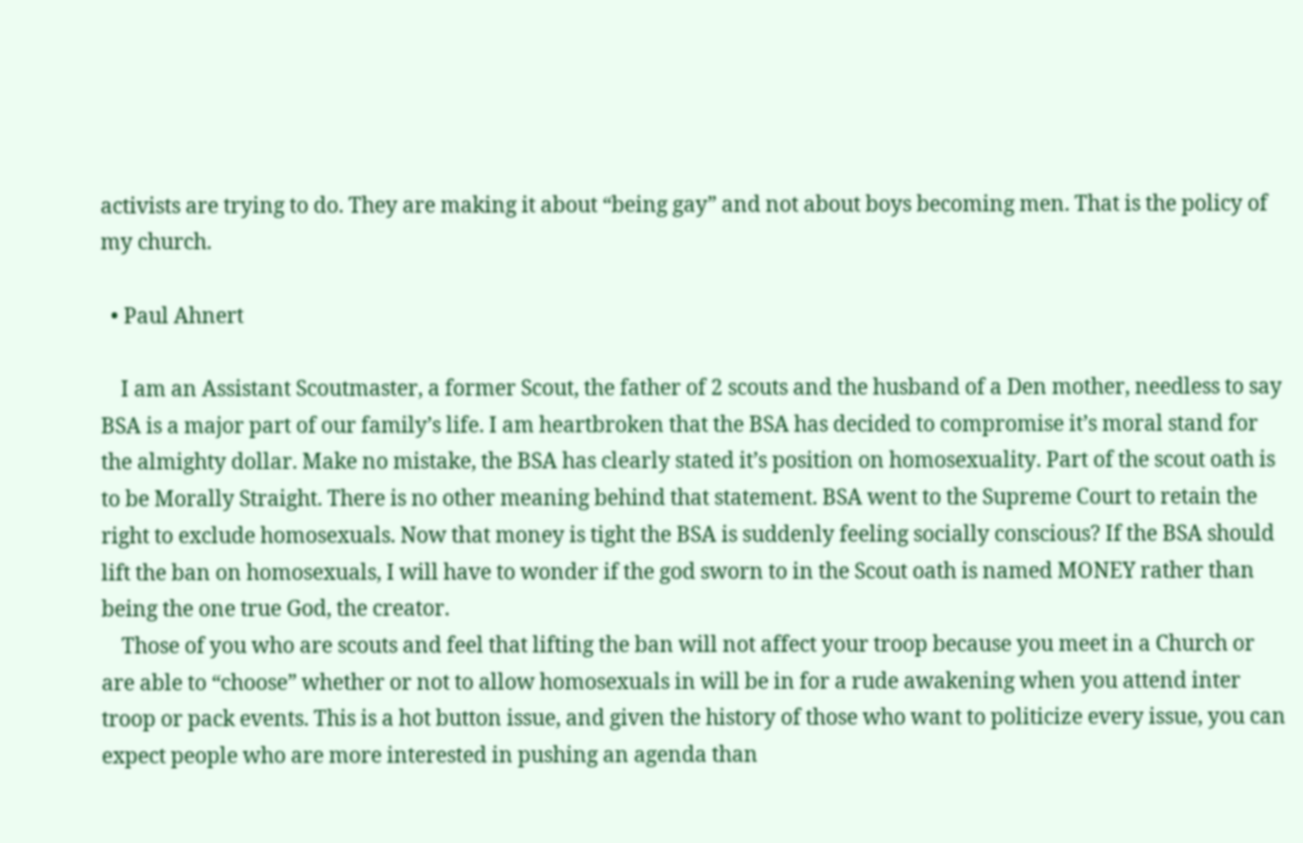activists are trying to do. They are making it about “being gay” and not about boys becoming men. That is the policy of my church.

  • Paul Ahnert

    I am an Assistant Scoutmaster, a former Scout, the father of 2 scouts and the husband of a Den mother, needless to say BSA is a major part of our family’s life. I am heartbroken that the BSA has decided to compromise it’s moral stand for the almighty dollar. Make no mistake, the BSA has clearly stated it’s position on homosexuality. Part of the scout oath is to be Morally Straight. There is no other meaning behind that statement. BSA went to the Supreme Court to retain the right to exclude homosexuals. Now that money is tight the BSA is suddenly feeling socially conscious? If the BSA should lift the ban on homosexuals, I will have to wonder if the god sworn to in the Scout oath is named MONEY rather than being the one true God, the creator.
    Those of you who are scouts and feel that lifting the ban will not affect your troop because you meet in a Church or are able to “choose” whether or not to allow homosexuals in will be in for a rude awakening when you attend inter troop or pack events. This is a hot button issue, and given the history of those who want to politicize every issue, you can expect people who are more interested in pushing an agenda than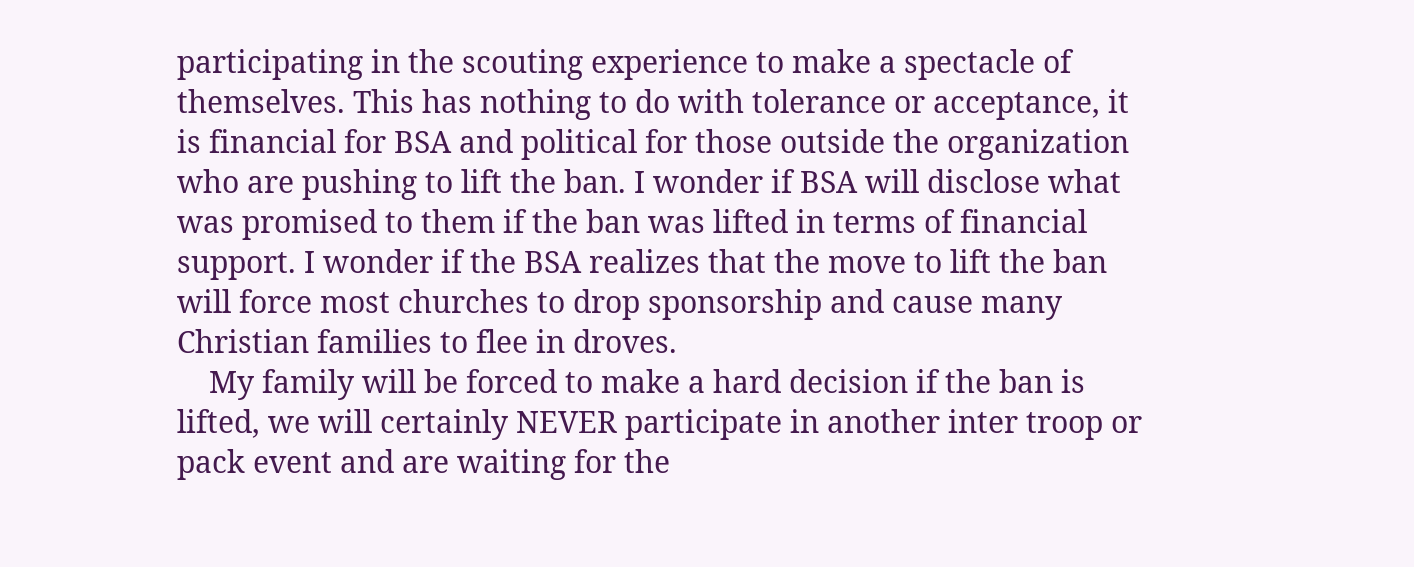participating in the scouting experience to make a spectacle of themselves. This has nothing to do with tolerance or acceptance, it is financial for BSA and political for those outside the organization who are pushing to lift the ban. I wonder if BSA will disclose what was promised to them if the ban was lifted in terms of financial support. I wonder if the BSA realizes that the move to lift the ban will force most churches to drop sponsorship and cause many Christian families to flee in droves.
    My family will be forced to make a hard decision if the ban is lifted, we will certainly NEVER participate in another inter troop or pack event and are waiting for the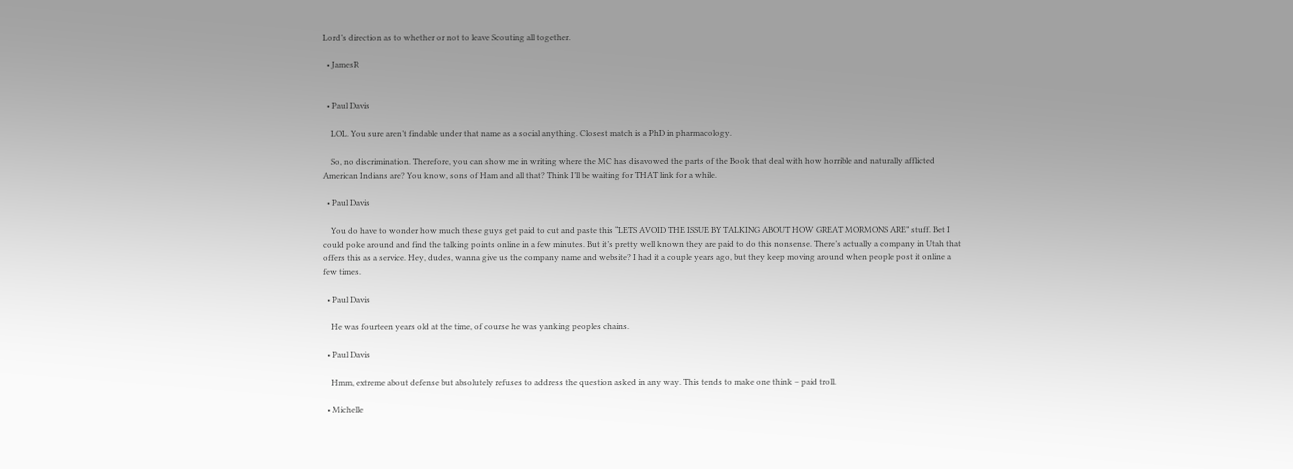Lord’s direction as to whether or not to leave Scouting all together.

  • JamesR


  • Paul Davis

    LOL. You sure aren’t findable under that name as a social anything. Closest match is a PhD in pharmacology.

    So, no discrimination. Therefore, you can show me in writing where the MC has disavowed the parts of the Book that deal with how horrible and naturally afflicted American Indians are? You know, sons of Ham and all that? Think I’ll be waiting for THAT link for a while.

  • Paul Davis

    You do have to wonder how much these guys get paid to cut and paste this “LETS AVOID THE ISSUE BY TALKING ABOUT HOW GREAT MORMONS ARE” stuff. Bet I could poke around and find the talking points online in a few minutes. But it’s pretty well known they are paid to do this nonsense. There’s actually a company in Utah that offers this as a service. Hey, dudes, wanna give us the company name and website? I had it a couple years ago, but they keep moving around when people post it online a few times.

  • Paul Davis

    He was fourteen years old at the time, of course he was yanking peoples chains.

  • Paul Davis

    Hmm, extreme about defense but absolutely refuses to address the question asked in any way. This tends to make one think – paid troll.

  • Michelle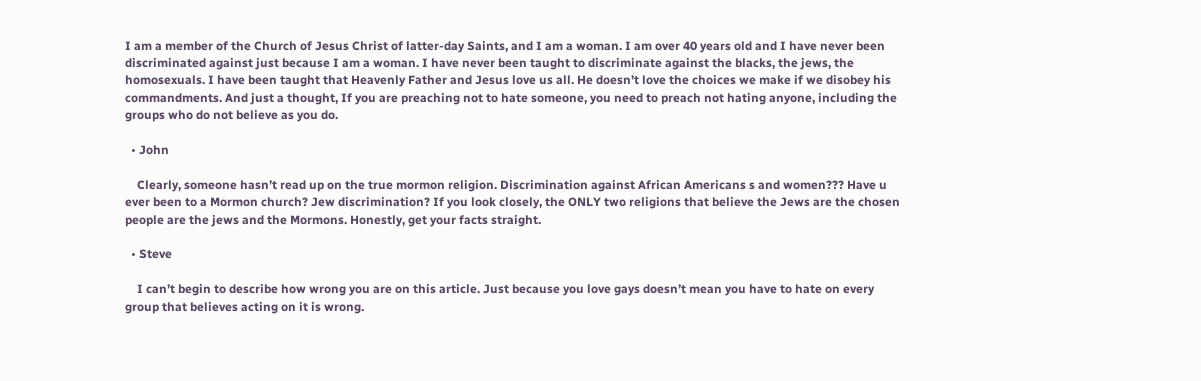I am a member of the Church of Jesus Christ of latter-day Saints, and I am a woman. I am over 40 years old and I have never been discriminated against just because I am a woman. I have never been taught to discriminate against the blacks, the jews, the homosexuals. I have been taught that Heavenly Father and Jesus love us all. He doesn’t love the choices we make if we disobey his commandments. And just a thought, If you are preaching not to hate someone, you need to preach not hating anyone, including the groups who do not believe as you do.

  • John

    Clearly, someone hasn’t read up on the true mormon religion. Discrimination against African Americans s and women??? Have u ever been to a Mormon church? Jew discrimination? If you look closely, the ONLY two religions that believe the Jews are the chosen people are the jews and the Mormons. Honestly, get your facts straight.

  • Steve

    I can’t begin to describe how wrong you are on this article. Just because you love gays doesn’t mean you have to hate on every group that believes acting on it is wrong.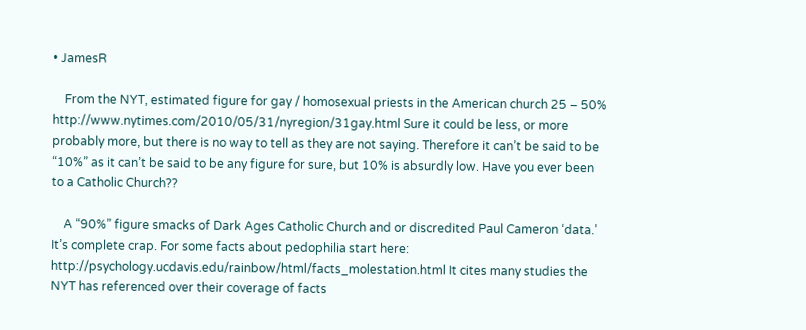• JamesR

    From the NYT, estimated figure for gay / homosexual priests in the American church 25 – 50% http://www.nytimes.com/2010/05/31/nyregion/31gay.html Sure it could be less, or more probably more, but there is no way to tell as they are not saying. Therefore it can’t be said to be “10%” as it can’t be said to be any figure for sure, but 10% is absurdly low. Have you ever been to a Catholic Church??

    A “90%” figure smacks of Dark Ages Catholic Church and or discredited Paul Cameron ‘data.’ It’s complete crap. For some facts about pedophilia start here: http://psychology.ucdavis.edu/rainbow/html/facts_molestation.html It cites many studies the NYT has referenced over their coverage of facts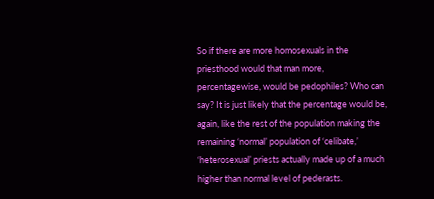So if there are more homosexuals in the priesthood would that man more, percentagewise, would be pedophiles? Who can say? It is just likely that the percentage would be, again, like the rest of the population making the remaining ‘normal’ population of ‘celibate,’ ‘heterosexual’ priests actually made up of a much higher than normal level of pederasts.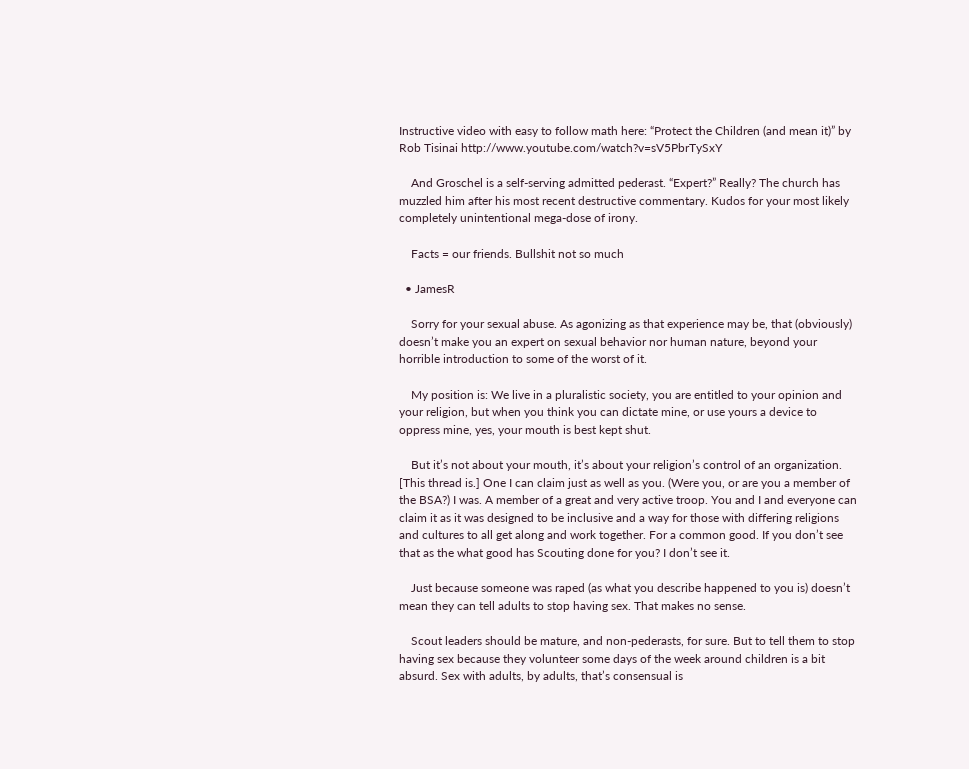Instructive video with easy to follow math here: “Protect the Children (and mean it)” by Rob Tisinai http://www.youtube.com/watch?v=sV5PbrTySxY

    And Groschel is a self-serving admitted pederast. “Expert?” Really? The church has muzzled him after his most recent destructive commentary. Kudos for your most likely completely unintentional mega-dose of irony.

    Facts = our friends. Bullshit not so much

  • JamesR

    Sorry for your sexual abuse. As agonizing as that experience may be, that (obviously) doesn’t make you an expert on sexual behavior nor human nature, beyond your horrible introduction to some of the worst of it.

    My position is: We live in a pluralistic society, you are entitled to your opinion and your religion, but when you think you can dictate mine, or use yours a device to oppress mine, yes, your mouth is best kept shut.

    But it’s not about your mouth, it’s about your religion’s control of an organization. [This thread is.] One I can claim just as well as you. (Were you, or are you a member of the BSA?) I was. A member of a great and very active troop. You and I and everyone can claim it as it was designed to be inclusive and a way for those with differing religions and cultures to all get along and work together. For a common good. If you don’t see that as the what good has Scouting done for you? I don’t see it.

    Just because someone was raped (as what you describe happened to you is) doesn’t mean they can tell adults to stop having sex. That makes no sense.

    Scout leaders should be mature, and non-pederasts, for sure. But to tell them to stop having sex because they volunteer some days of the week around children is a bit absurd. Sex with adults, by adults, that’s consensual is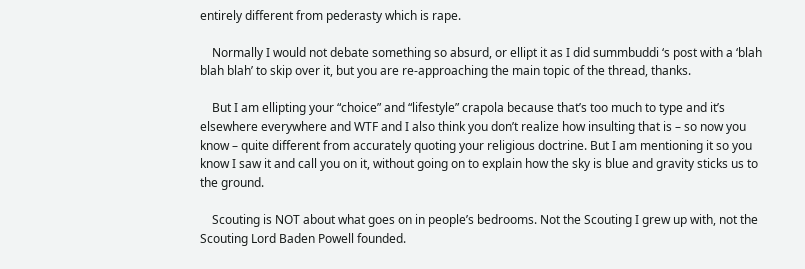entirely different from pederasty which is rape.

    Normally I would not debate something so absurd, or ellipt it as I did summbuddi ‘s post with a ‘blah blah blah’ to skip over it, but you are re-approaching the main topic of the thread, thanks.

    But I am ellipting your “choice” and “lifestyle” crapola because that’s too much to type and it’s elsewhere everywhere and WTF and I also think you don’t realize how insulting that is – so now you know – quite different from accurately quoting your religious doctrine. But I am mentioning it so you know I saw it and call you on it, without going on to explain how the sky is blue and gravity sticks us to the ground.

    Scouting is NOT about what goes on in people’s bedrooms. Not the Scouting I grew up with, not the Scouting Lord Baden Powell founded.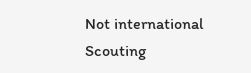Not international Scouting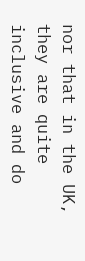nor that in the UK, they are quite inclusive and do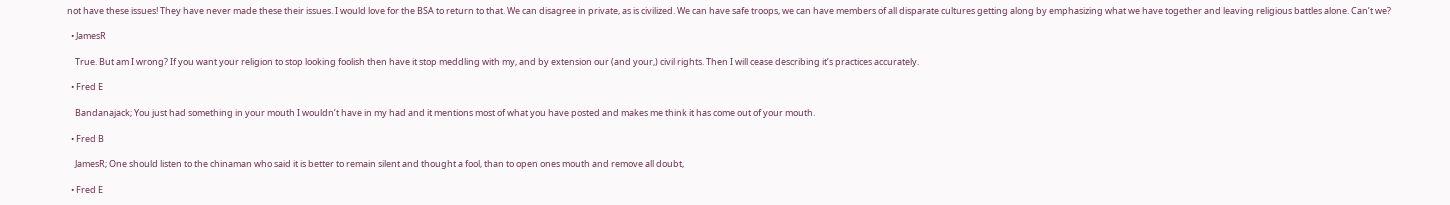not have these issues! They have never made these their issues. I would love for the BSA to return to that. We can disagree in private, as is civilized. We can have safe troops, we can have members of all disparate cultures getting along by emphasizing what we have together and leaving religious battles alone. Can’t we?

  • JamesR

    True. But am I wrong? If you want your religion to stop looking foolish then have it stop meddling with my, and by extension our (and your,) civil rights. Then I will cease describing it’s practices accurately.

  • Fred E

    Bandanajack; You just had something in your mouth I wouldn’t have in my had and it mentions most of what you have posted and makes me think it has come out of your mouth.

  • Fred B

    JamesR; One should listen to the chinaman who said it is better to remain silent and thought a fool, than to open ones mouth and remove all doubt,

  • Fred E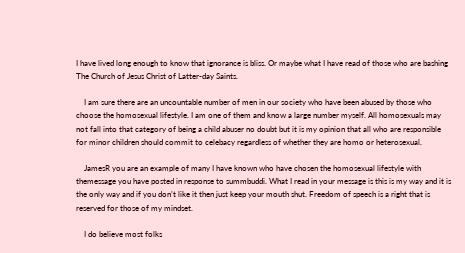I have lived long enough to know that ignorance is bliss. Or maybe what I have read of those who are bashing The Church of Jesus Christ of Latter-day Saints.

    I am sure there are an uncountable number of men in our society who have been abused by those who choose the homosexual lifestyle. I am one of them and know a large number myself. All homosexuals may not fall into that category of being a child abuser no doubt but it is my opinion that all who are responsible for minor children should commit to celebacy regardless of whether they are homo or heterosexual.

    JamesR you are an example of many I have known who have chosen the homosexual lifestyle with themessage you have posted in response to summbuddi. What I read in your message is this is my way and it is the only way and if you don’t like it then just keep your mouth shut. Freedom of speech is a right that is reserved for those of my mindset.

    I do believe most folks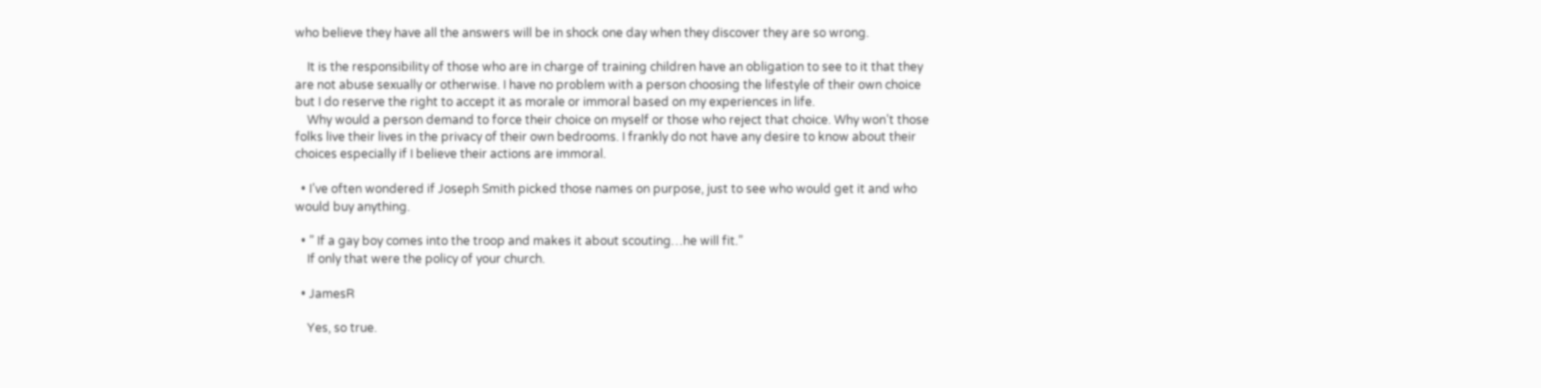who believe they have all the answers will be in shock one day when they discover they are so wrong.

    It is the responsibility of those who are in charge of training children have an obligation to see to it that they are not abuse sexually or otherwise. I have no problem with a person choosing the lifestyle of their own choice but I do reserve the right to accept it as morale or immoral based on my experiences in life.
    Why would a person demand to force their choice on myself or those who reject that choice. Why won’t those folks live their lives in the privacy of their own bedrooms. I frankly do not have any desire to know about their choices especially if I believe their actions are immoral.

  • I’ve often wondered if Joseph Smith picked those names on purpose, just to see who would get it and who would buy anything.

  • ” If a gay boy comes into the troop and makes it about scouting…he will fit.”
    If only that were the policy of your church.

  • JamesR

    Yes, so true.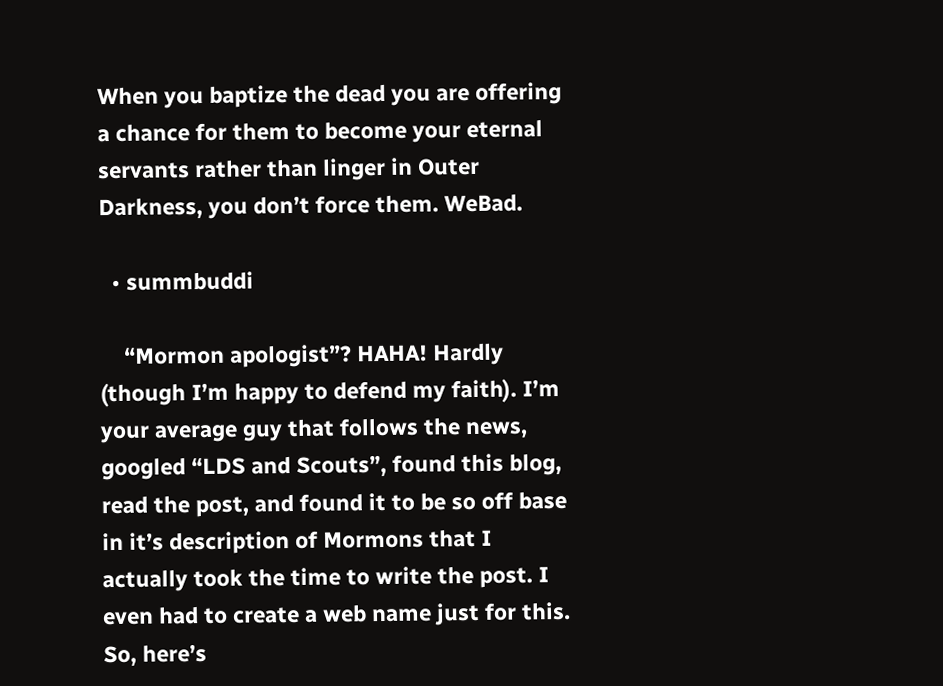When you baptize the dead you are offering a chance for them to become your eternal servants rather than linger in Outer Darkness, you don’t force them. WeBad.

  • summbuddi

    “Mormon apologist”? HAHA! Hardly (though I’m happy to defend my faith). I’m your average guy that follows the news, googled “LDS and Scouts”, found this blog, read the post, and found it to be so off base in it’s description of Mormons that I actually took the time to write the post. I even had to create a web name just for this. So, here’s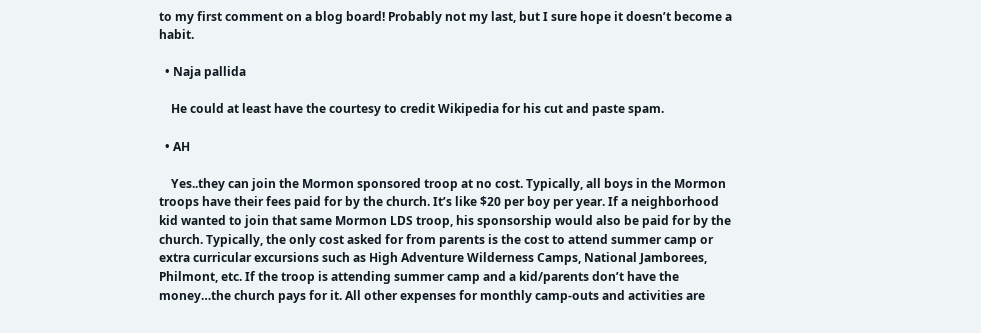to my first comment on a blog board! Probably not my last, but I sure hope it doesn’t become a habit.

  • Naja pallida

    He could at least have the courtesy to credit Wikipedia for his cut and paste spam.

  • AH

    Yes..they can join the Mormon sponsored troop at no cost. Typically, all boys in the Mormon troops have their fees paid for by the church. It’s like $20 per boy per year. If a neighborhood kid wanted to join that same Mormon LDS troop, his sponsorship would also be paid for by the church. Typically, the only cost asked for from parents is the cost to attend summer camp or extra curricular excursions such as High Adventure Wilderness Camps, National Jamborees, Philmont, etc. If the troop is attending summer camp and a kid/parents don’t have the money…the church pays for it. All other expenses for monthly camp-outs and activities are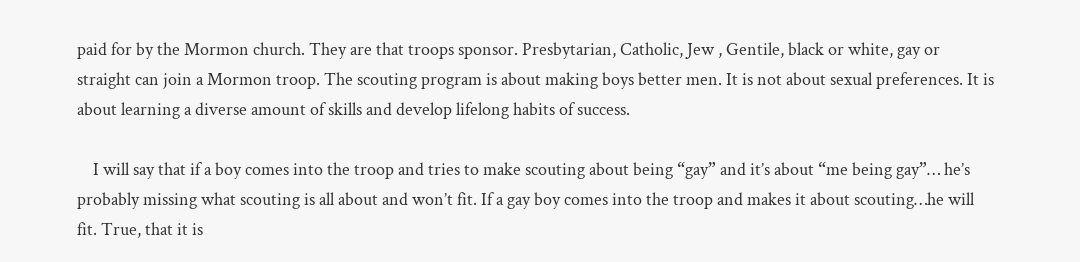paid for by the Mormon church. They are that troops sponsor. Presbytarian, Catholic, Jew , Gentile, black or white, gay or straight can join a Mormon troop. The scouting program is about making boys better men. It is not about sexual preferences. It is about learning a diverse amount of skills and develop lifelong habits of success.

    I will say that if a boy comes into the troop and tries to make scouting about being “gay” and it’s about “me being gay”… he’s probably missing what scouting is all about and won’t fit. If a gay boy comes into the troop and makes it about scouting…he will fit. True, that it is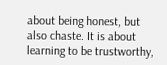about being honest, but also chaste. It is about learning to be trustworthy,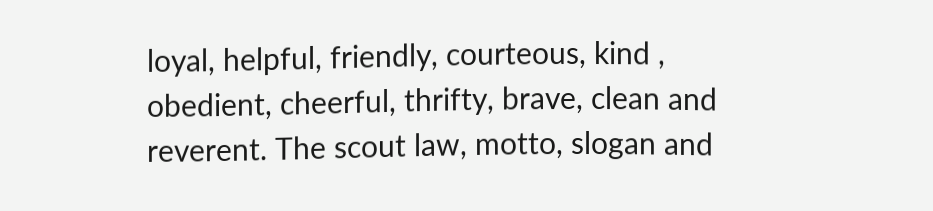loyal, helpful, friendly, courteous, kind , obedient, cheerful, thrifty, brave, clean and reverent. The scout law, motto, slogan and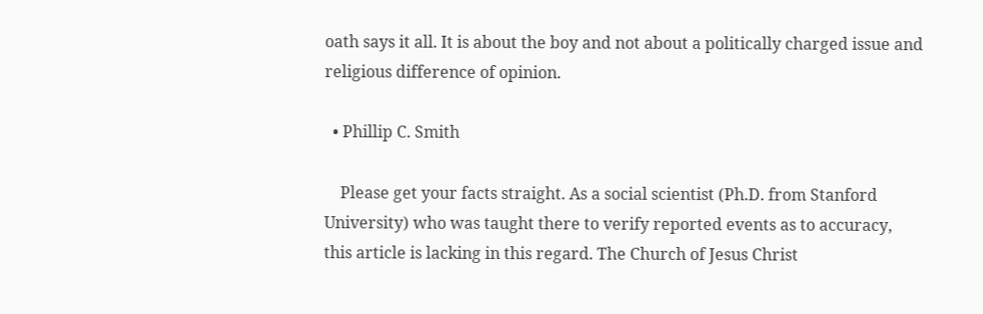oath says it all. It is about the boy and not about a politically charged issue and religious difference of opinion.

  • Phillip C. Smith

    Please get your facts straight. As a social scientist (Ph.D. from Stanford University) who was taught there to verify reported events as to accuracy, this article is lacking in this regard. The Church of Jesus Christ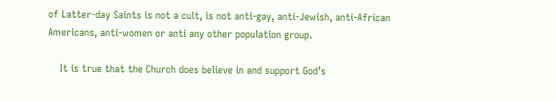of Latter-day Saints is not a cult, is not anti-gay, anti-Jewish, anti-African Americans, anti-women or anti any other population group.

    It is true that the Church does believe in and support God’s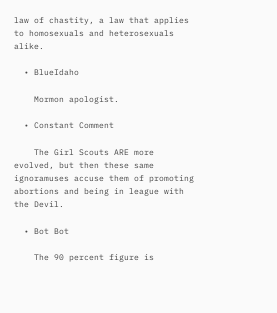law of chastity, a law that applies to homosexuals and heterosexuals alike.

  • BlueIdaho

    Mormon apologist.

  • Constant Comment

    The Girl Scouts ARE more evolved, but then these same ignoramuses accuse them of promoting abortions and being in league with the Devil.

  • Bot Bot

    The 90 percent figure is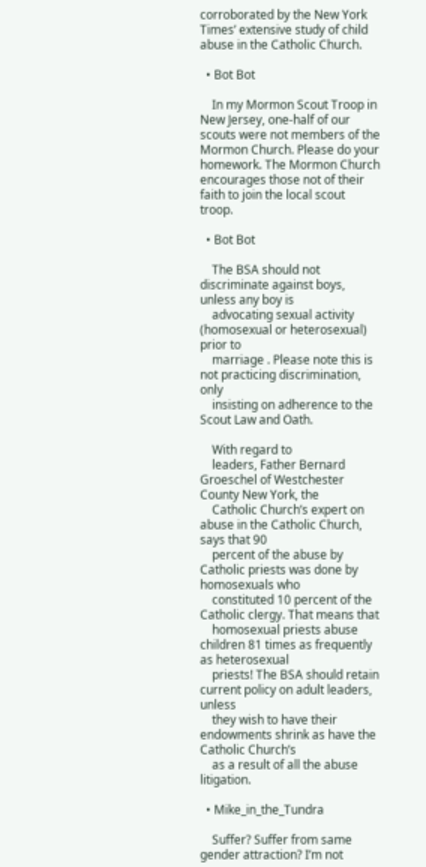corroborated by the New York Times’ extensive study of child abuse in the Catholic Church.

  • Bot Bot

    In my Mormon Scout Troop in New Jersey, one-half of our scouts were not members of the Mormon Church. Please do your homework. The Mormon Church encourages those not of their faith to join the local scout troop.

  • Bot Bot

    The BSA should not discriminate against boys, unless any boy is
    advocating sexual activity (homosexual or heterosexual) prior to
    marriage . Please note this is not practicing discrimination, only
    insisting on adherence to the Scout Law and Oath.

    With regard to
    leaders, Father Bernard Groeschel of Westchester County New York, the
    Catholic Church’s expert on abuse in the Catholic Church, says that 90
    percent of the abuse by Catholic priests was done by homosexuals who
    constituted 10 percent of the Catholic clergy. That means that
    homosexual priests abuse children 81 times as frequently as heterosexual
    priests! The BSA should retain current policy on adult leaders, unless
    they wish to have their endowments shrink as have the Catholic Church’s
    as a result of all the abuse litigation.

  • Mike_in_the_Tundra

    Suffer? Suffer from same gender attraction? I’m not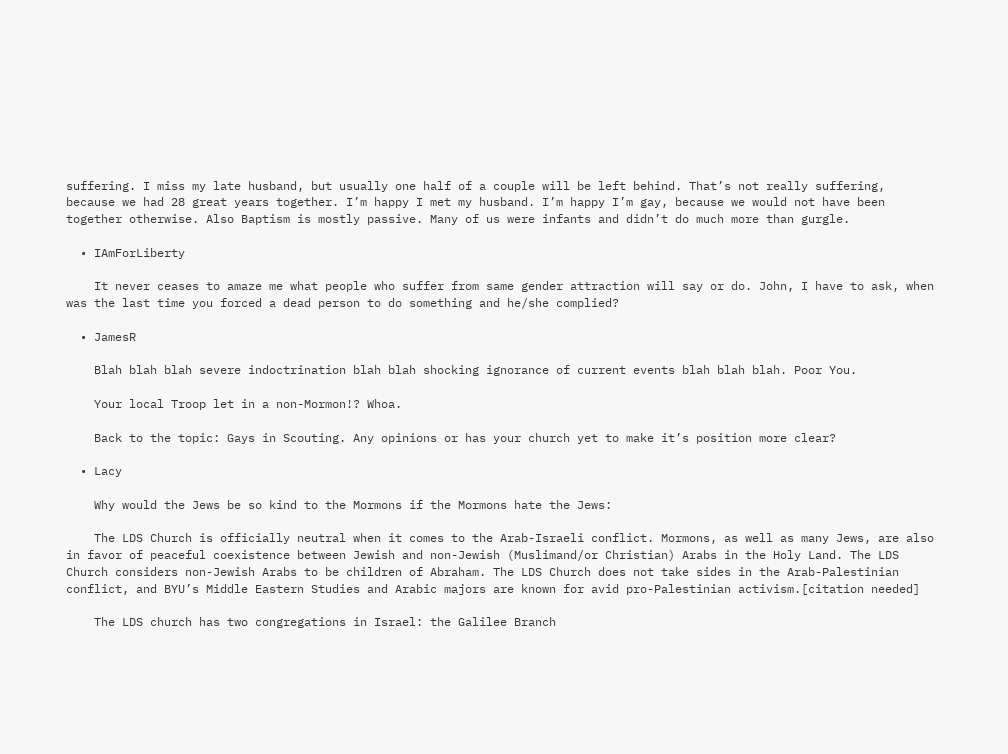suffering. I miss my late husband, but usually one half of a couple will be left behind. That’s not really suffering, because we had 28 great years together. I’m happy I met my husband. I’m happy I’m gay, because we would not have been together otherwise. Also Baptism is mostly passive. Many of us were infants and didn’t do much more than gurgle.

  • IAmForLiberty

    It never ceases to amaze me what people who suffer from same gender attraction will say or do. John, I have to ask, when was the last time you forced a dead person to do something and he/she complied?

  • JamesR

    Blah blah blah severe indoctrination blah blah shocking ignorance of current events blah blah blah. Poor You.

    Your local Troop let in a non-Mormon!? Whoa.

    Back to the topic: Gays in Scouting. Any opinions or has your church yet to make it’s position more clear?

  • Lacy

    Why would the Jews be so kind to the Mormons if the Mormons hate the Jews:

    The LDS Church is officially neutral when it comes to the Arab-Israeli conflict. Mormons, as well as many Jews, are also in favor of peaceful coexistence between Jewish and non-Jewish (Muslimand/or Christian) Arabs in the Holy Land. The LDS Church considers non-Jewish Arabs to be children of Abraham. The LDS Church does not take sides in the Arab-Palestinian conflict, and BYU’s Middle Eastern Studies and Arabic majors are known for avid pro-Palestinian activism.[citation needed]

    The LDS church has two congregations in Israel: the Galilee Branch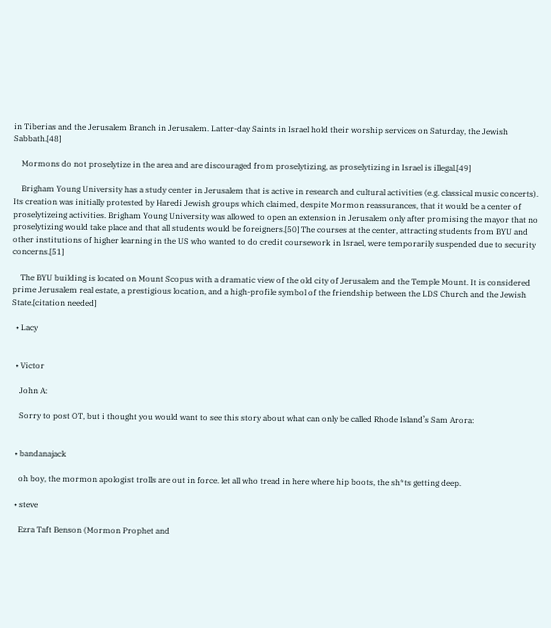in Tiberias and the Jerusalem Branch in Jerusalem. Latter-day Saints in Israel hold their worship services on Saturday, the Jewish Sabbath.[48]

    Mormons do not proselytize in the area and are discouraged from proselytizing, as proselytizing in Israel is illegal.[49]

    Brigham Young University has a study center in Jerusalem that is active in research and cultural activities (e.g. classical music concerts). Its creation was initially protested by Haredi Jewish groups which claimed, despite Mormon reassurances, that it would be a center of proselytizeing activities. Brigham Young University was allowed to open an extension in Jerusalem only after promising the mayor that no proselytizing would take place and that all students would be foreigners.[50] The courses at the center, attracting students from BYU and other institutions of higher learning in the US who wanted to do credit coursework in Israel, were temporarily suspended due to security concerns.[51]

    The BYU building is located on Mount Scopus with a dramatic view of the old city of Jerusalem and the Temple Mount. It is considered prime Jerusalem real estate, a prestigious location, and a high-profile symbol of the friendship between the LDS Church and the Jewish State.[citation needed]

  • Lacy


  • Victor

    John A:

    Sorry to post OT, but i thought you would want to see this story about what can only be called Rhode Island’s Sam Arora:


  • bandanajack

    oh boy, the mormon apologist trolls are out in force. let all who tread in here where hip boots, the sh*ts getting deep.

  • steve

    Ezra Taft Benson (Mormon Prophet and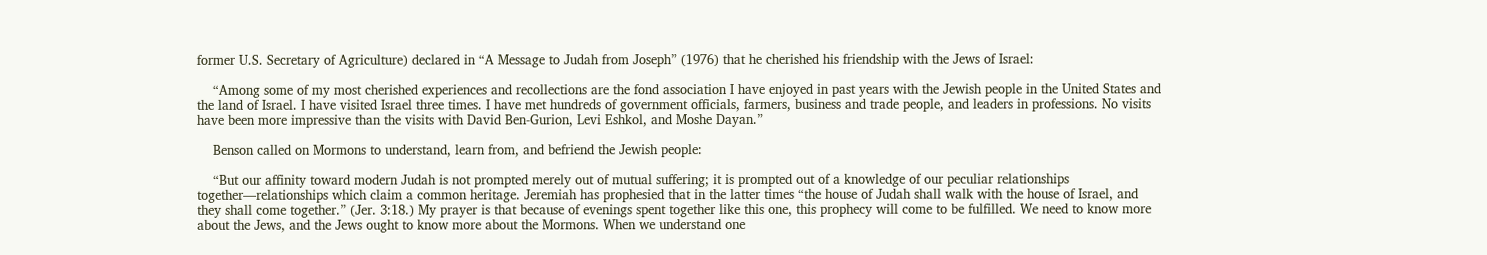former U.S. Secretary of Agriculture) declared in “A Message to Judah from Joseph” (1976) that he cherished his friendship with the Jews of Israel:

    “Among some of my most cherished experiences and recollections are the fond association I have enjoyed in past years with the Jewish people in the United States and the land of Israel. I have visited Israel three times. I have met hundreds of government officials, farmers, business and trade people, and leaders in professions. No visits have been more impressive than the visits with David Ben-Gurion, Levi Eshkol, and Moshe Dayan.”

    Benson called on Mormons to understand, learn from, and befriend the Jewish people:

    “But our affinity toward modern Judah is not prompted merely out of mutual suffering; it is prompted out of a knowledge of our peculiar relationships together—relationships which claim a common heritage. Jeremiah has prophesied that in the latter times “the house of Judah shall walk with the house of Israel, and they shall come together.” (Jer. 3:18.) My prayer is that because of evenings spent together like this one, this prophecy will come to be fulfilled. We need to know more about the Jews, and the Jews ought to know more about the Mormons. When we understand one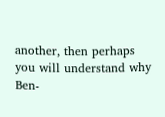another, then perhaps you will understand why Ben-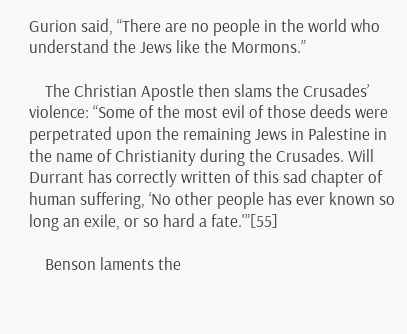Gurion said, “There are no people in the world who understand the Jews like the Mormons.”

    The Christian Apostle then slams the Crusades’ violence: “Some of the most evil of those deeds were perpetrated upon the remaining Jews in Palestine in the name of Christianity during the Crusades. Will Durrant has correctly written of this sad chapter of human suffering, ‘No other people has ever known so long an exile, or so hard a fate.'”[55]

    Benson laments the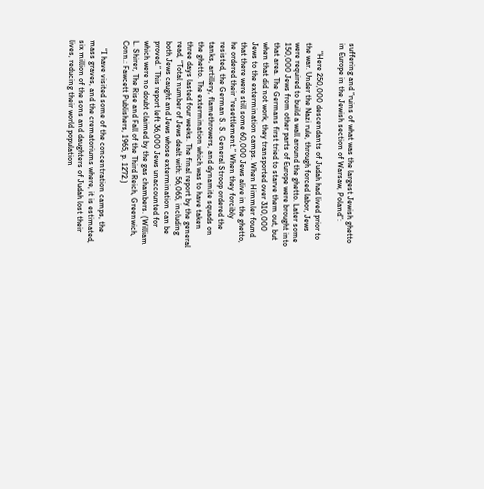suffering and “ruins of what was the largest Jewish ghetto in Europe in the Jewish section of Warsaw, Poland”:

    “Here 250,000 descendants of Judah had lived prior to the war. Under the Nazi rule, through forced labor, Jews were required to build a wall around the ghetto. Later some 150,000 Jews from other parts of Europe were brought into that area. The Germans first tried to starve them out, but when that did not work, they transported over 310,000 Jews to the extermination camps. When Himmler found that there were still some 60,000 Jews alive in the ghetto, he ordered their “resettlement.” When they forcibly resisted, the German S. S. General Stroop ordered the tanks, artillery, flamethrowers, and dynamite squads on the ghetto. The extermination which was to have taken three days lasted four weeks. The final report by the general read, “Total number of Jews dealt with: 56,065, including both Jews caught and Jews whose extermination can be proved.” This report left 36,000 Jews unaccounted for which were no doubt claimed by the gas chambers. (William L. Shirer, The Rise and Fall of the Third Reich, Greenwich, Conn.: Fawcett Publishers, 1965, p. 1272.)

    “I have visited some of the concentration camps, the mass graves, and the crematoriums where, it is estimated, six million of the sons and daughters of Judah lost their lives, reducing their world population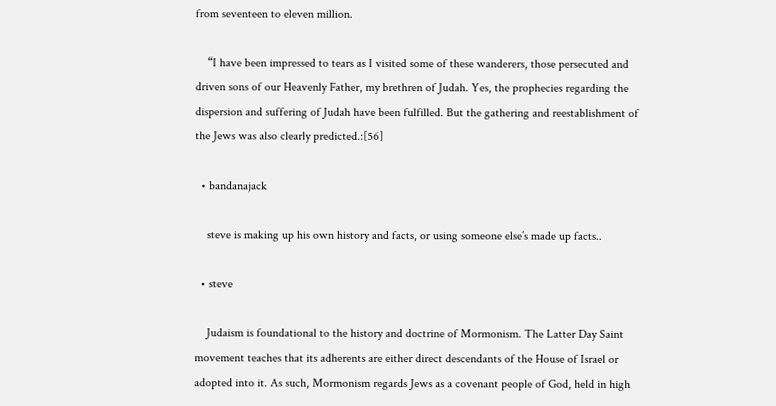from seventeen to eleven million.

    “I have been impressed to tears as I visited some of these wanderers, those persecuted and driven sons of our Heavenly Father, my brethren of Judah. Yes, the prophecies regarding the dispersion and suffering of Judah have been fulfilled. But the gathering and reestablishment of the Jews was also clearly predicted.:[56]

  • bandanajack

    steve is making up his own history and facts, or using someone else’s made up facts..

  • steve

    Judaism is foundational to the history and doctrine of Mormonism. The Latter Day Saint movement teaches that its adherents are either direct descendants of the House of Israel or adopted into it. As such, Mormonism regards Jews as a covenant people of God, held in high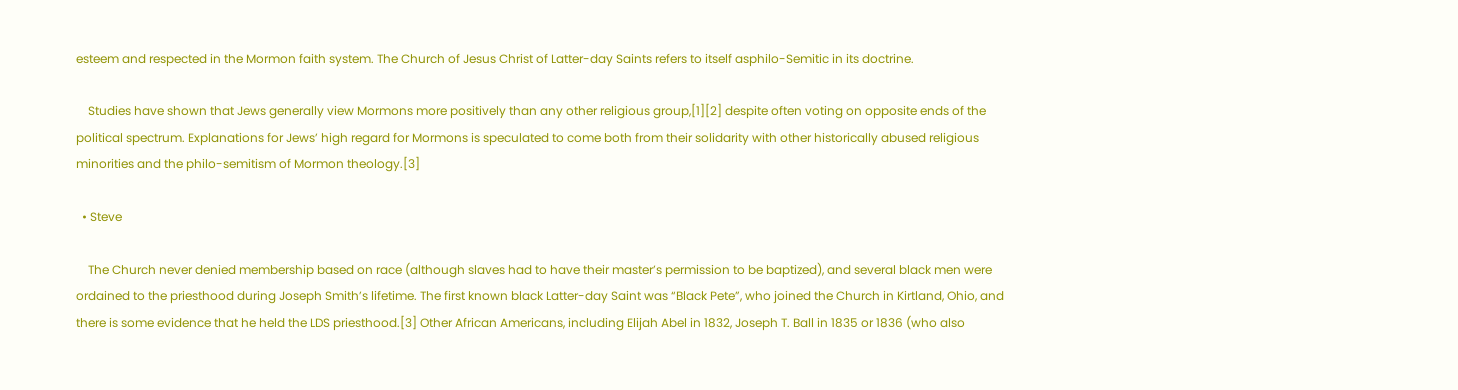esteem and respected in the Mormon faith system. The Church of Jesus Christ of Latter-day Saints refers to itself asphilo-Semitic in its doctrine.

    Studies have shown that Jews generally view Mormons more positively than any other religious group,[1][2] despite often voting on opposite ends of the political spectrum. Explanations for Jews’ high regard for Mormons is speculated to come both from their solidarity with other historically abused religious minorities and the philo-semitism of Mormon theology.[3]

  • Steve

    The Church never denied membership based on race (although slaves had to have their master’s permission to be baptized), and several black men were ordained to the priesthood during Joseph Smith’s lifetime. The first known black Latter-day Saint was “Black Pete”, who joined the Church in Kirtland, Ohio, and there is some evidence that he held the LDS priesthood.[3] Other African Americans, including Elijah Abel in 1832, Joseph T. Ball in 1835 or 1836 (who also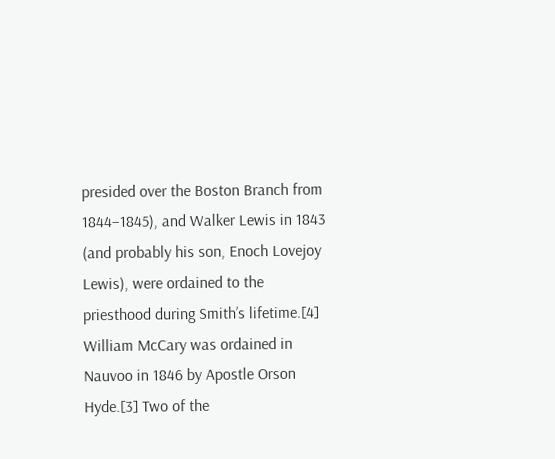presided over the Boston Branch from 1844–1845), and Walker Lewis in 1843 (and probably his son, Enoch Lovejoy Lewis), were ordained to the priesthood during Smith’s lifetime.[4] William McCary was ordained in Nauvoo in 1846 by Apostle Orson Hyde.[3] Two of the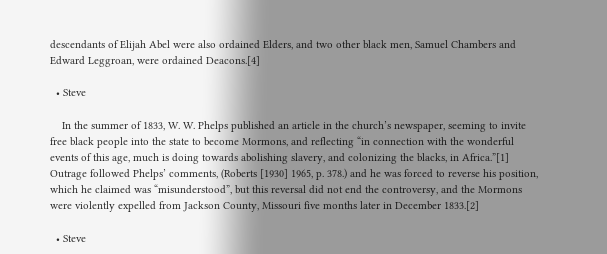descendants of Elijah Abel were also ordained Elders, and two other black men, Samuel Chambers and Edward Leggroan, were ordained Deacons.[4]

  • Steve

    In the summer of 1833, W. W. Phelps published an article in the church’s newspaper, seeming to invite free black people into the state to become Mormons, and reflecting “in connection with the wonderful events of this age, much is doing towards abolishing slavery, and colonizing the blacks, in Africa.”[1] Outrage followed Phelps’ comments, (Roberts [1930] 1965, p. 378.) and he was forced to reverse his position, which he claimed was “misunderstood”, but this reversal did not end the controversy, and the Mormons were violently expelled from Jackson County, Missouri five months later in December 1833.[2]

  • Steve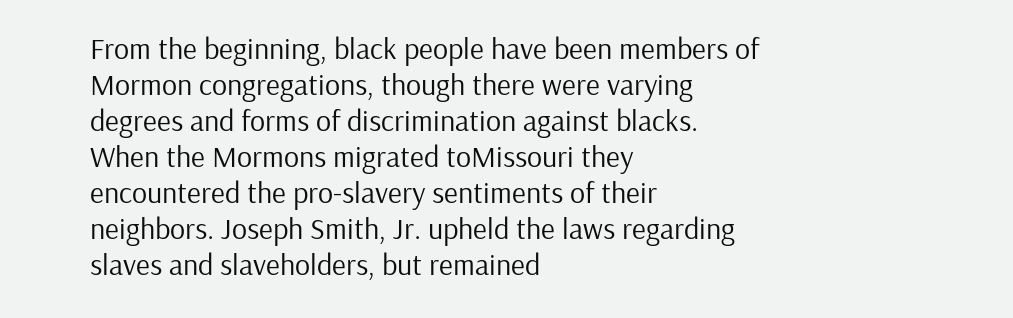From the beginning, black people have been members of Mormon congregations, though there were varying degrees and forms of discrimination against blacks. When the Mormons migrated toMissouri they encountered the pro-slavery sentiments of their neighbors. Joseph Smith, Jr. upheld the laws regarding slaves and slaveholders, but remained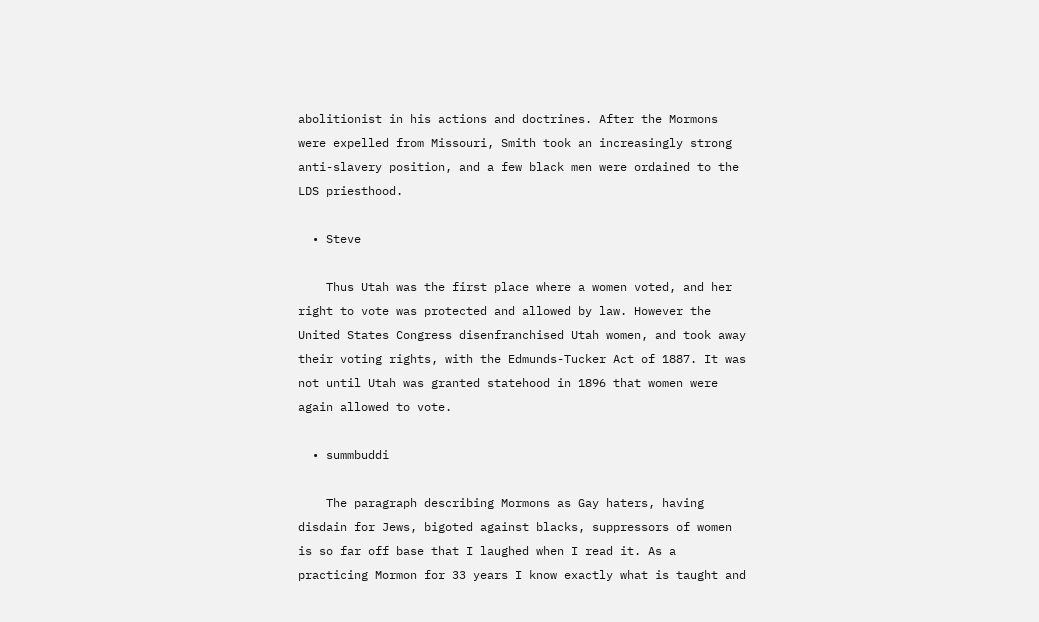abolitionist in his actions and doctrines. After the Mormons were expelled from Missouri, Smith took an increasingly strong anti-slavery position, and a few black men were ordained to the LDS priesthood.

  • Steve

    Thus Utah was the first place where a women voted, and her right to vote was protected and allowed by law. However the United States Congress disenfranchised Utah women, and took away their voting rights, with the Edmunds-Tucker Act of 1887. It was not until Utah was granted statehood in 1896 that women were again allowed to vote.

  • summbuddi

    The paragraph describing Mormons as Gay haters, having disdain for Jews, bigoted against blacks, suppressors of women is so far off base that I laughed when I read it. As a practicing Mormon for 33 years I know exactly what is taught and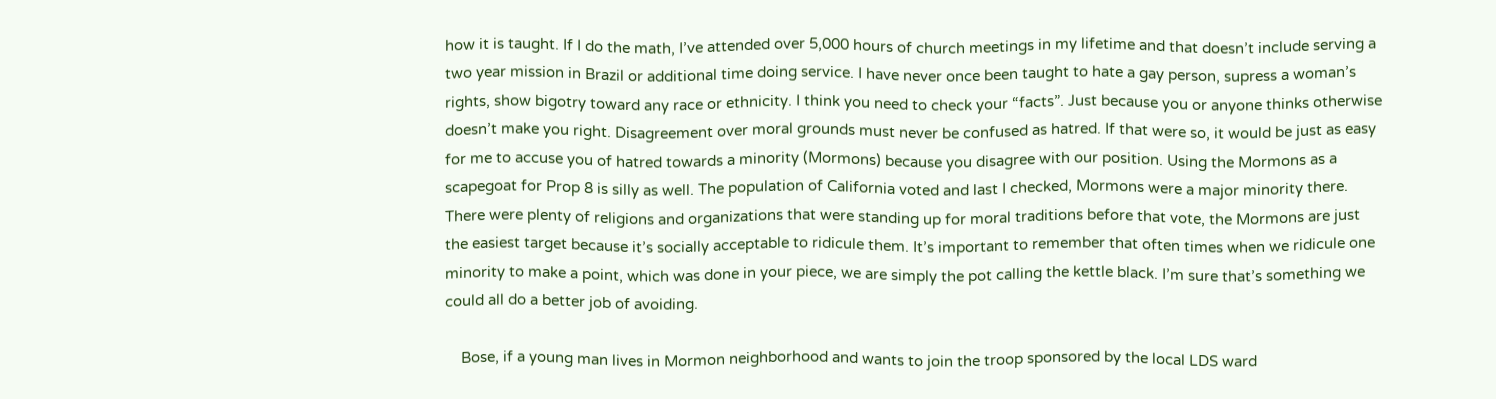how it is taught. If I do the math, I’ve attended over 5,000 hours of church meetings in my lifetime and that doesn’t include serving a two year mission in Brazil or additional time doing service. I have never once been taught to hate a gay person, supress a woman’s rights, show bigotry toward any race or ethnicity. I think you need to check your “facts”. Just because you or anyone thinks otherwise doesn’t make you right. Disagreement over moral grounds must never be confused as hatred. If that were so, it would be just as easy for me to accuse you of hatred towards a minority (Mormons) because you disagree with our position. Using the Mormons as a scapegoat for Prop 8 is silly as well. The population of California voted and last I checked, Mormons were a major minority there. There were plenty of religions and organizations that were standing up for moral traditions before that vote, the Mormons are just the easiest target because it’s socially acceptable to ridicule them. It’s important to remember that often times when we ridicule one minority to make a point, which was done in your piece, we are simply the pot calling the kettle black. I’m sure that’s something we could all do a better job of avoiding.

    Bose, if a young man lives in Mormon neighborhood and wants to join the troop sponsored by the local LDS ward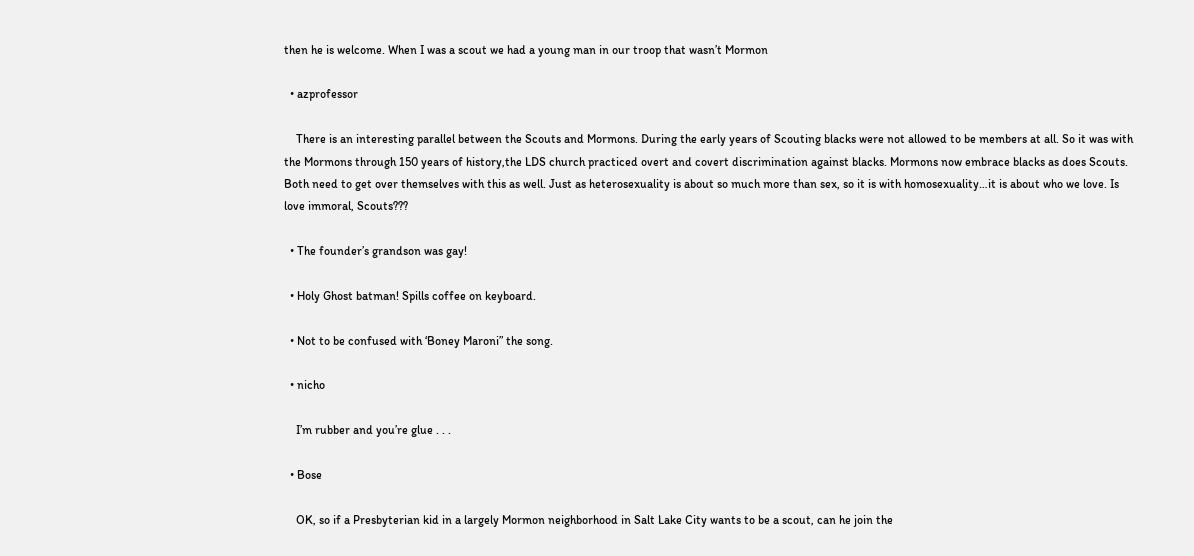then he is welcome. When I was a scout we had a young man in our troop that wasn’t Mormon

  • azprofessor

    There is an interesting parallel between the Scouts and Mormons. During the early years of Scouting blacks were not allowed to be members at all. So it was with the Mormons through 150 years of history,the LDS church practiced overt and covert discrimination against blacks. Mormons now embrace blacks as does Scouts. Both need to get over themselves with this as well. Just as heterosexuality is about so much more than sex, so it is with homosexuality…it is about who we love. Is love immoral, Scouts???

  • The founder’s grandson was gay!

  • Holy Ghost batman! Spills coffee on keyboard.

  • Not to be confused with ‘Boney Maroni” the song.

  • nicho

    I’m rubber and you’re glue . . .

  • Bose

    OK, so if a Presbyterian kid in a largely Mormon neighborhood in Salt Lake City wants to be a scout, can he join the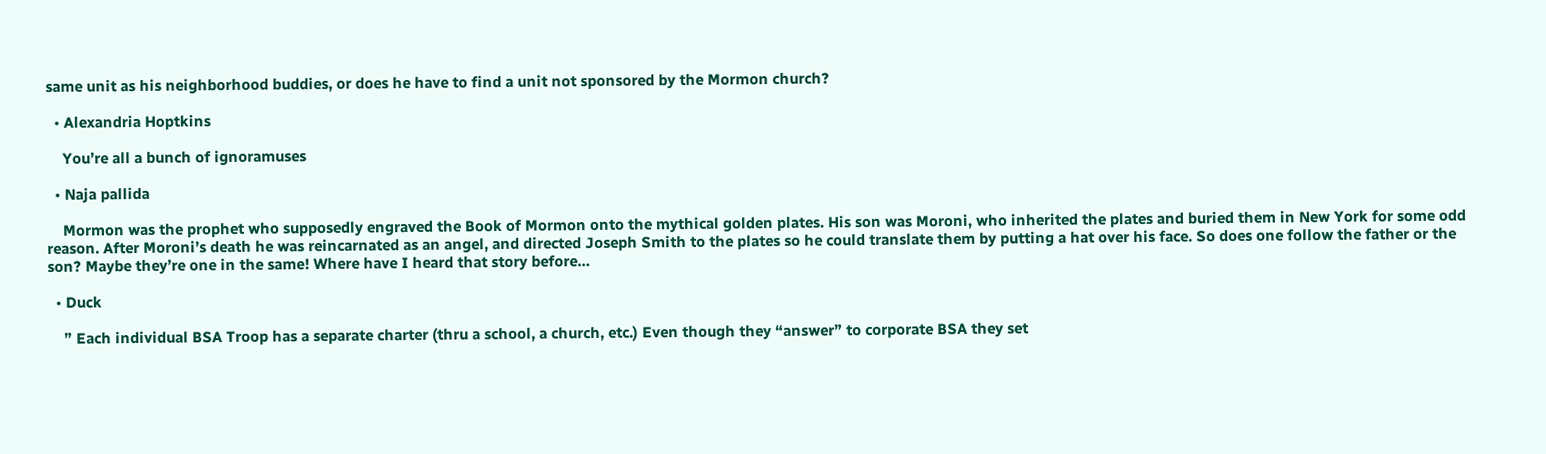same unit as his neighborhood buddies, or does he have to find a unit not sponsored by the Mormon church?

  • Alexandria Hoptkins

    You’re all a bunch of ignoramuses

  • Naja pallida

    Mormon was the prophet who supposedly engraved the Book of Mormon onto the mythical golden plates. His son was Moroni, who inherited the plates and buried them in New York for some odd reason. After Moroni’s death he was reincarnated as an angel, and directed Joseph Smith to the plates so he could translate them by putting a hat over his face. So does one follow the father or the son? Maybe they’re one in the same! Where have I heard that story before…

  • Duck

    ” Each individual BSA Troop has a separate charter (thru a school, a church, etc.) Even though they “answer” to corporate BSA they set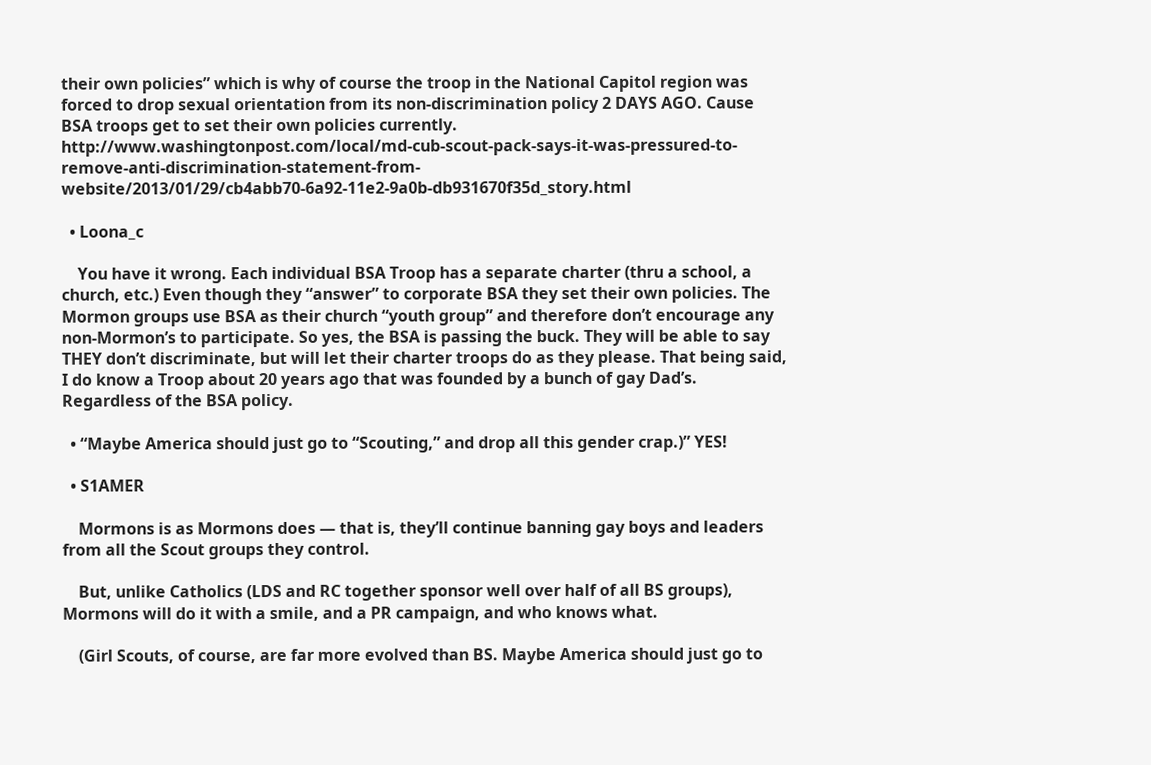their own policies” which is why of course the troop in the National Capitol region was forced to drop sexual orientation from its non-discrimination policy 2 DAYS AGO. Cause BSA troops get to set their own policies currently. http://www.washingtonpost.com/local/md-cub-scout-pack-says-it-was-pressured-to-remove-anti-discrimination-statement-from-website/2013/01/29/cb4abb70-6a92-11e2-9a0b-db931670f35d_story.html

  • Loona_c

    You have it wrong. Each individual BSA Troop has a separate charter (thru a school, a church, etc.) Even though they “answer” to corporate BSA they set their own policies. The Mormon groups use BSA as their church “youth group” and therefore don’t encourage any non-Mormon’s to participate. So yes, the BSA is passing the buck. They will be able to say THEY don’t discriminate, but will let their charter troops do as they please. That being said, I do know a Troop about 20 years ago that was founded by a bunch of gay Dad’s. Regardless of the BSA policy.

  • “Maybe America should just go to “Scouting,” and drop all this gender crap.)” YES!

  • S1AMER

    Mormons is as Mormons does — that is, they’ll continue banning gay boys and leaders from all the Scout groups they control.

    But, unlike Catholics (LDS and RC together sponsor well over half of all BS groups), Mormons will do it with a smile, and a PR campaign, and who knows what.

    (Girl Scouts, of course, are far more evolved than BS. Maybe America should just go to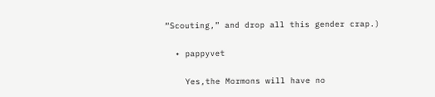“Scouting,” and drop all this gender crap.)

  • pappyvet

    Yes,the Mormons will have no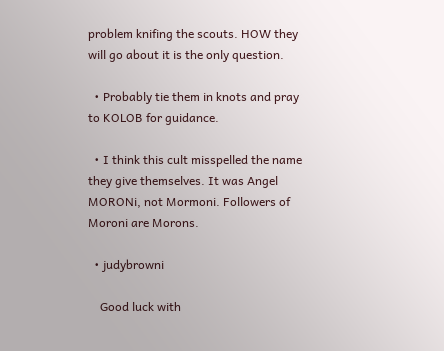problem knifing the scouts. HOW they will go about it is the only question.

  • Probably tie them in knots and pray to KOLOB for guidance.

  • I think this cult misspelled the name they give themselves. It was Angel MORONi, not Mormoni. Followers of Moroni are Morons.

  • judybrowni

    Good luck with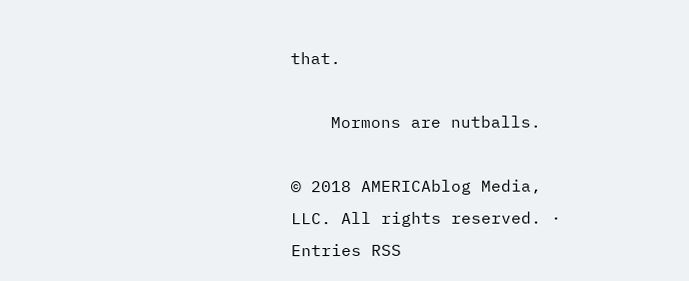that.

    Mormons are nutballs.

© 2018 AMERICAblog Media, LLC. All rights reserved. · Entries RSS